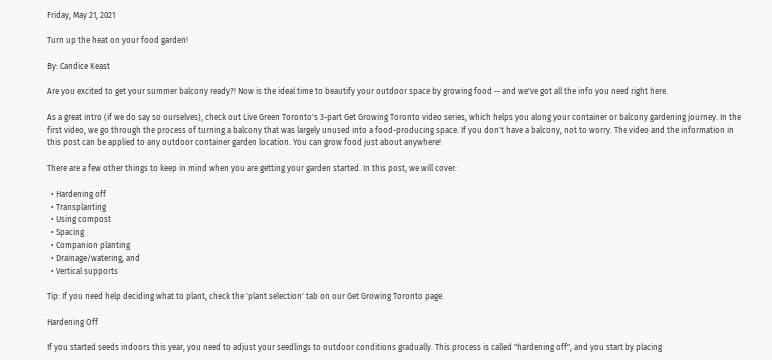Friday, May 21, 2021

Turn up the heat on your food garden!

By: Candice Keast

Are you excited to get your summer balcony ready?! Now is the ideal time to beautify your outdoor space by growing food -- and we've got all the info you need right here.

As a great intro (if we do say so ourselves), check out Live Green Toronto's 3-part Get Growing Toronto video series, which helps you along your container or balcony gardening journey. In the first video, we go through the process of turning a balcony that was largely unused into a food-producing space. If you don't have a balcony, not to worry. The video and the information in this post can be applied to any outdoor container garden location. You can grow food just about anywhere!

There are a few other things to keep in mind when you are getting your garden started. In this post, we will cover:

  • Hardening off
  • Transplanting
  • Using compost
  • Spacing
  • Companion planting
  • Drainage/watering, and
  • Vertical supports

Tip: If you need help deciding what to plant, check the 'plant selection' tab on our Get Growing Toronto page.

Hardening Off

If you started seeds indoors this year, you need to adjust your seedlings to outdoor conditions gradually. This process is called "hardening off", and you start by placing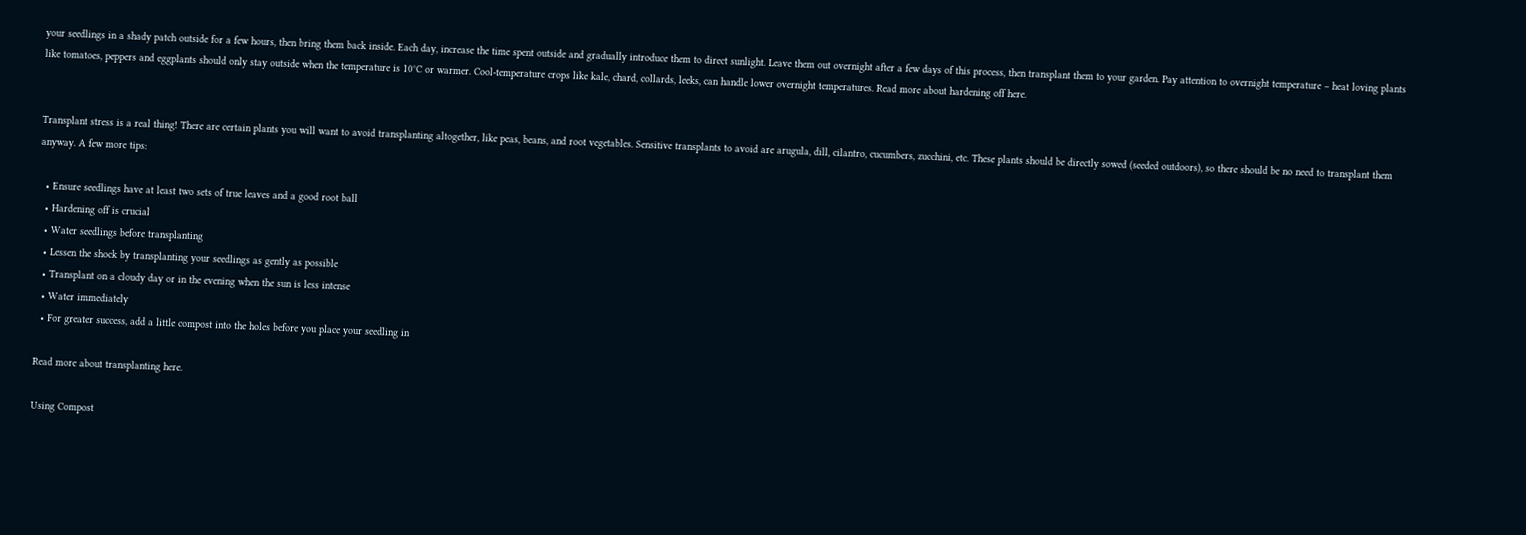your seedlings in a shady patch outside for a few hours, then bring them back inside. Each day, increase the time spent outside and gradually introduce them to direct sunlight. Leave them out overnight after a few days of this process, then transplant them to your garden. Pay attention to overnight temperature – heat loving plants like tomatoes, peppers and eggplants should only stay outside when the temperature is 10°C or warmer. Cool-temperature crops like kale, chard, collards, leeks, can handle lower overnight temperatures. Read more about hardening off here.


Transplant stress is a real thing! There are certain plants you will want to avoid transplanting altogether, like peas, beans, and root vegetables. Sensitive transplants to avoid are arugula, dill, cilantro, cucumbers, zucchini, etc. These plants should be directly sowed (seeded outdoors), so there should be no need to transplant them anyway. A few more tips:

  • Ensure seedlings have at least two sets of true leaves and a good root ball
  • Hardening off is crucial
  • Water seedlings before transplanting
  • Lessen the shock by transplanting your seedlings as gently as possible
  • Transplant on a cloudy day or in the evening when the sun is less intense
  • Water immediately
  • For greater success, add a little compost into the holes before you place your seedling in

Read more about transplanting here.

Using Compost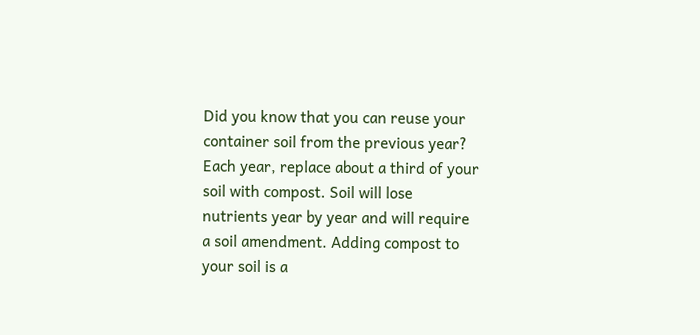Did you know that you can reuse your container soil from the previous year? Each year, replace about a third of your soil with compost. Soil will lose nutrients year by year and will require a soil amendment. Adding compost to your soil is a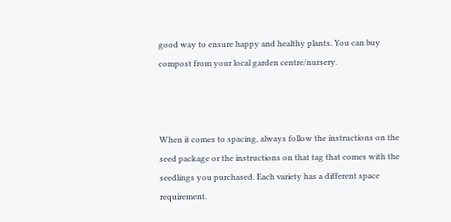good way to ensure happy and healthy plants. You can buy compost from your local garden centre/nursery.



When it comes to spacing, always follow the instructions on the seed package or the instructions on that tag that comes with the seedlings you purchased. Each variety has a different space requirement.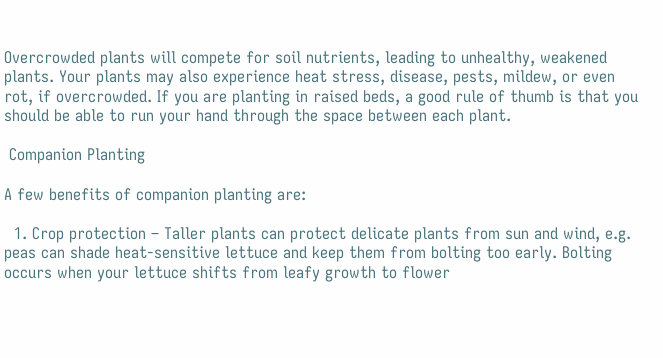Overcrowded plants will compete for soil nutrients, leading to unhealthy, weakened plants. Your plants may also experience heat stress, disease, pests, mildew, or even rot, if overcrowded. If you are planting in raised beds, a good rule of thumb is that you should be able to run your hand through the space between each plant.

 Companion Planting

A few benefits of companion planting are:

  1. Crop protection – Taller plants can protect delicate plants from sun and wind, e.g. peas can shade heat-sensitive lettuce and keep them from bolting too early. Bolting occurs when your lettuce shifts from leafy growth to flower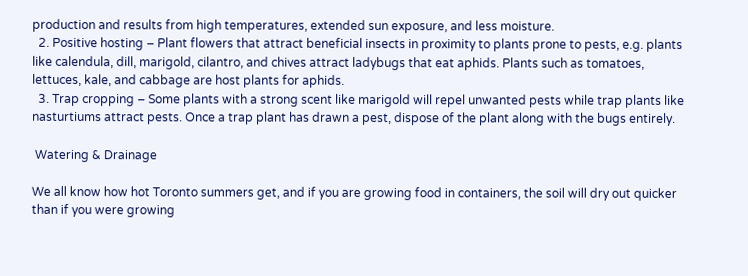production and results from high temperatures, extended sun exposure, and less moisture.
  2. Positive hosting – Plant flowers that attract beneficial insects in proximity to plants prone to pests, e.g. plants like calendula, dill, marigold, cilantro, and chives attract ladybugs that eat aphids. Plants such as tomatoes, lettuces, kale, and cabbage are host plants for aphids.
  3. Trap cropping – Some plants with a strong scent like marigold will repel unwanted pests while trap plants like nasturtiums attract pests. Once a trap plant has drawn a pest, dispose of the plant along with the bugs entirely.

 Watering & Drainage

We all know how hot Toronto summers get, and if you are growing food in containers, the soil will dry out quicker than if you were growing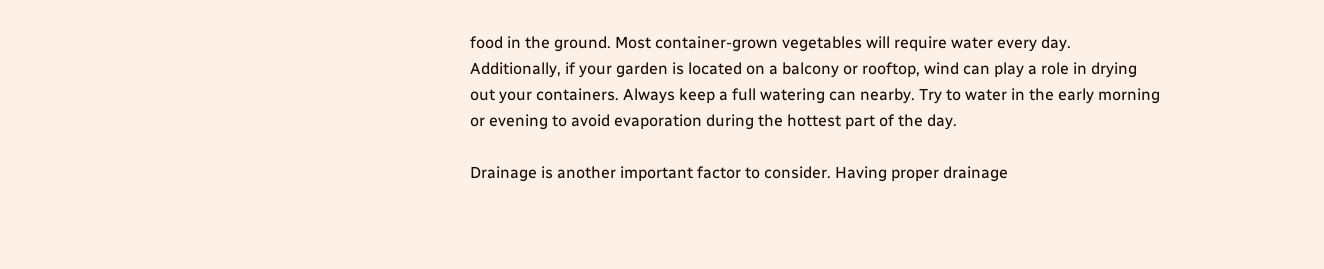food in the ground. Most container-grown vegetables will require water every day. Additionally, if your garden is located on a balcony or rooftop, wind can play a role in drying out your containers. Always keep a full watering can nearby. Try to water in the early morning or evening to avoid evaporation during the hottest part of the day.

Drainage is another important factor to consider. Having proper drainage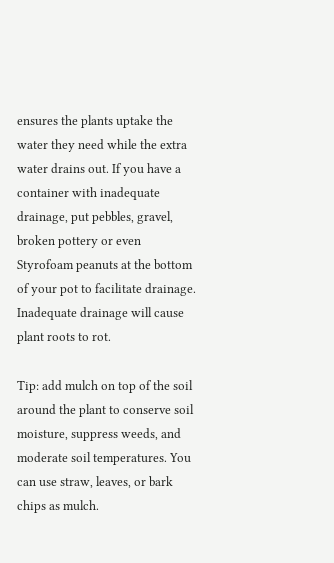ensures the plants uptake the water they need while the extra water drains out. If you have a container with inadequate drainage, put pebbles, gravel, broken pottery or even Styrofoam peanuts at the bottom of your pot to facilitate drainage. Inadequate drainage will cause plant roots to rot.

Tip: add mulch on top of the soil around the plant to conserve soil moisture, suppress weeds, and moderate soil temperatures. You can use straw, leaves, or bark chips as mulch.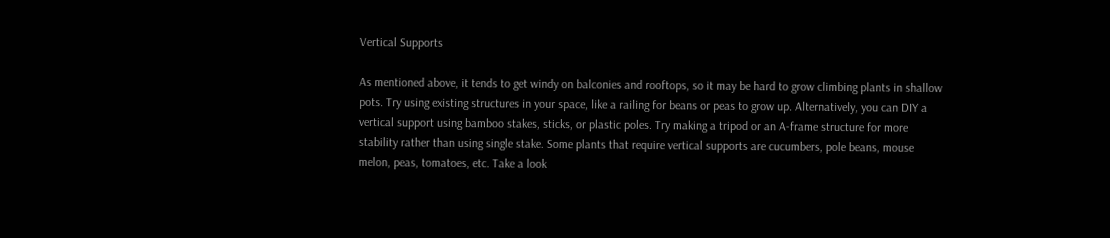Vertical Supports

As mentioned above, it tends to get windy on balconies and rooftops, so it may be hard to grow climbing plants in shallow pots. Try using existing structures in your space, like a railing for beans or peas to grow up. Alternatively, you can DIY a vertical support using bamboo stakes, sticks, or plastic poles. Try making a tripod or an A-frame structure for more stability rather than using single stake. Some plants that require vertical supports are cucumbers, pole beans, mouse melon, peas, tomatoes, etc. Take a look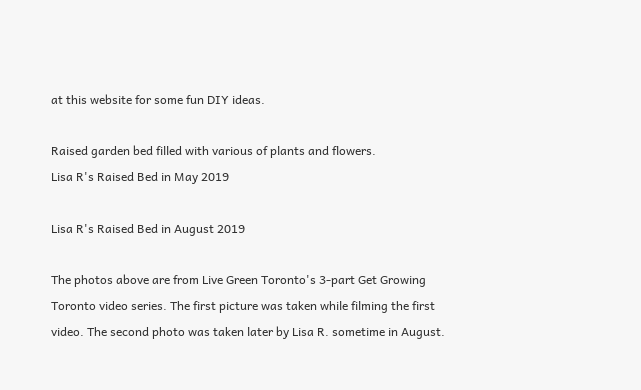at this website for some fun DIY ideas.

Raised garden bed filled with various of plants and flowers.
Lisa R's Raised Bed in May 2019

Lisa R's Raised Bed in August 2019

The photos above are from Live Green Toronto's 3-part Get Growing Toronto video series. The first picture was taken while filming the first video. The second photo was taken later by Lisa R. sometime in August.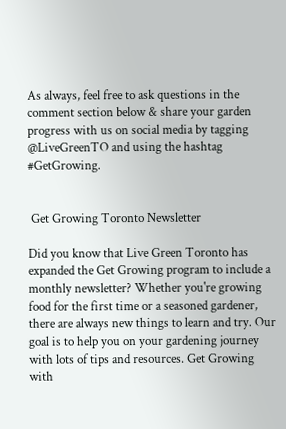As always, feel free to ask questions in the comment section below & share your garden progress with us on social media by tagging @LiveGreenTO and using the hashtag #GetGrowing.


 Get Growing Toronto Newsletter

Did you know that Live Green Toronto has expanded the Get Growing program to include a monthly newsletter? Whether you're growing food for the first time or a seasoned gardener, there are always new things to learn and try. Our goal is to help you on your gardening journey with lots of tips and resources. Get Growing with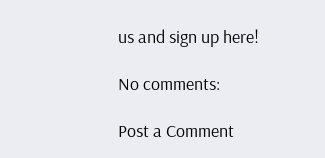us and sign up here!

No comments:

Post a Comment